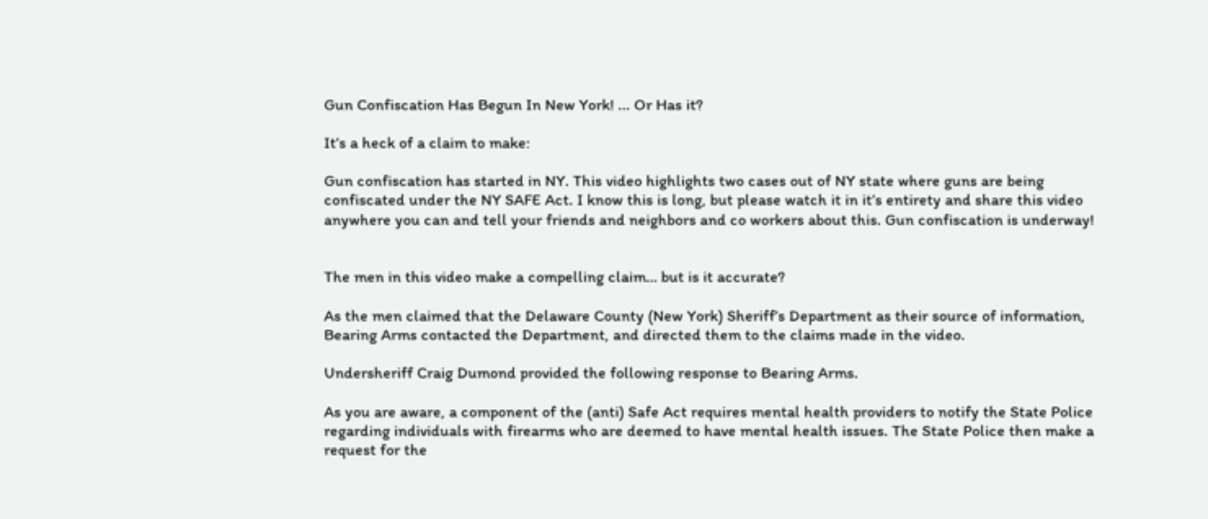Gun Confiscation Has Begun In New York! ... Or Has it?

It’s a heck of a claim to make:

Gun confiscation has started in NY. This video highlights two cases out of NY state where guns are being confiscated under the NY SAFE Act. I know this is long, but please watch it in it’s entirety and share this video anywhere you can and tell your friends and neighbors and co workers about this. Gun confiscation is underway!


The men in this video make a compelling claim… but is it accurate?

As the men claimed that the Delaware County (New York) Sheriff’s Department as their source of information, Bearing Arms contacted the Department, and directed them to the claims made in the video.

Undersheriff Craig Dumond provided the following response to Bearing Arms.

As you are aware, a component of the (anti) Safe Act requires mental health providers to notify the State Police regarding individuals with firearms who are deemed to have mental health issues. The State Police then make a request for the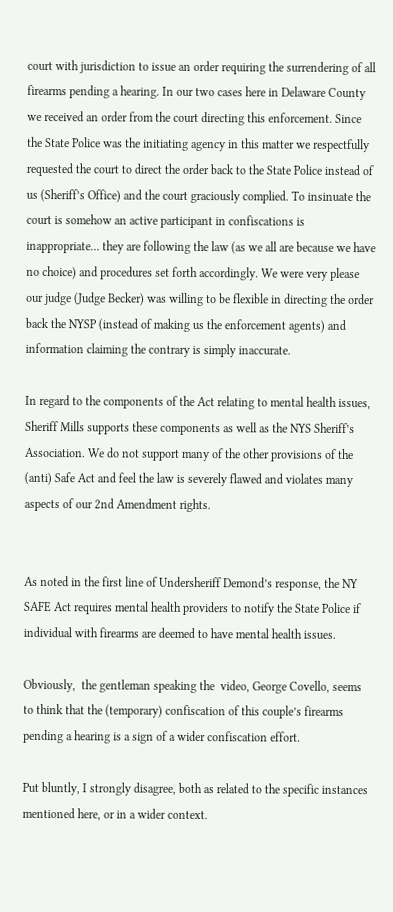court with jurisdiction to issue an order requiring the surrendering of all firearms pending a hearing. In our two cases here in Delaware County we received an order from the court directing this enforcement. Since the State Police was the initiating agency in this matter we respectfully requested the court to direct the order back to the State Police instead of us (Sheriff’s Office) and the court graciously complied. To insinuate the court is somehow an active participant in confiscations is inappropriate… they are following the law (as we all are because we have no choice) and procedures set forth accordingly. We were very please our judge (Judge Becker) was willing to be flexible in directing the order back the NYSP (instead of making us the enforcement agents) and information claiming the contrary is simply inaccurate.

In regard to the components of the Act relating to mental health issues, Sheriff Mills supports these components as well as the NYS Sheriff’s Association. We do not support many of the other provisions of the (anti) Safe Act and feel the law is severely flawed and violates many aspects of our 2nd Amendment rights.


As noted in the first line of Undersheriff Demond’s response, the NY SAFE Act requires mental health providers to notify the State Police if individual with firearms are deemed to have mental health issues.

Obviously,  the gentleman speaking the  video, George Covello, seems to think that the (temporary) confiscation of this couple’s firearms pending a hearing is a sign of a wider confiscation effort.

Put bluntly, I strongly disagree, both as related to the specific instances mentioned here, or in a wider context.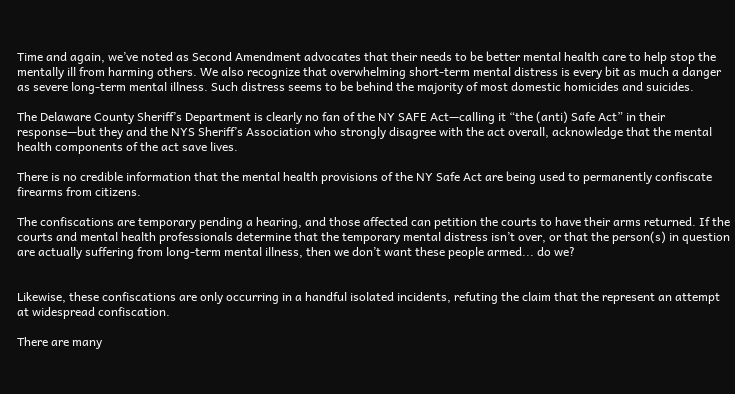Time and again, we’ve noted as Second Amendment advocates that their needs to be better mental health care to help stop the mentally ill from harming others. We also recognize that overwhelming short-term mental distress is every bit as much a danger as severe long-term mental illness. Such distress seems to be behind the majority of most domestic homicides and suicides.

The Delaware County Sheriff’s Department is clearly no fan of the NY SAFE Act—calling it “the (anti) Safe Act” in their response—but they and the NYS Sheriff’s Association who strongly disagree with the act overall, acknowledge that the mental health components of the act save lives.

There is no credible information that the mental health provisions of the NY Safe Act are being used to permanently confiscate firearms from citizens.

The confiscations are temporary pending a hearing, and those affected can petition the courts to have their arms returned. If the courts and mental health professionals determine that the temporary mental distress isn’t over, or that the person(s) in question are actually suffering from long-term mental illness, then we don’t want these people armed... do we?


Likewise, these confiscations are only occurring in a handful isolated incidents, refuting the claim that the represent an attempt at widespread confiscation.

There are many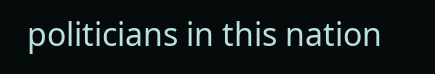politicians in this nation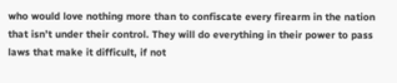who would love nothing more than to confiscate every firearm in the nation that isn’t under their control. They will do everything in their power to pass laws that make it difficult, if not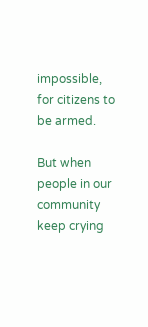impossible, for citizens to be armed.

But when people in our community keep crying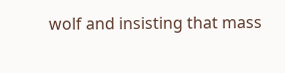wolf and insisting that mass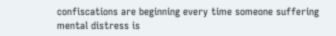confiscations are beginning every time someone suffering mental distress is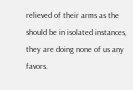relieved of their arms as the should be in isolated instances, they are doing none of us any favors.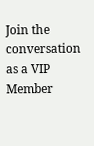Join the conversation as a VIP Member